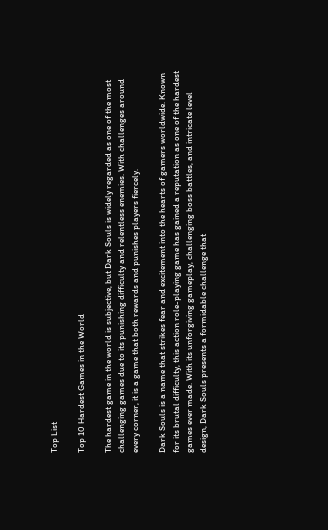Top List

Top 10 Hardest Games in the World

The hardest game in the world is subjective, but Dark Souls is widely regarded as one of the most challenging games due to its punishing difficulty and relentless enemies. With challenges around every corner, it is a game that both rewards and punishes players fiercely.

Dark Souls is a name that strikes fear and excitement into the hearts of gamers worldwide. Known for its brutal difficulty, this action role-playing game has gained a reputation as one of the hardest games ever made. With its unforgiving gameplay, challenging boss battles, and intricate level design, Dark Souls presents a formidable challenge that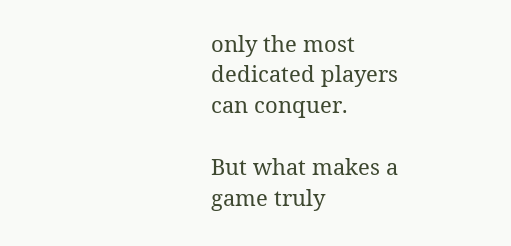only the most dedicated players can conquer.

But what makes a game truly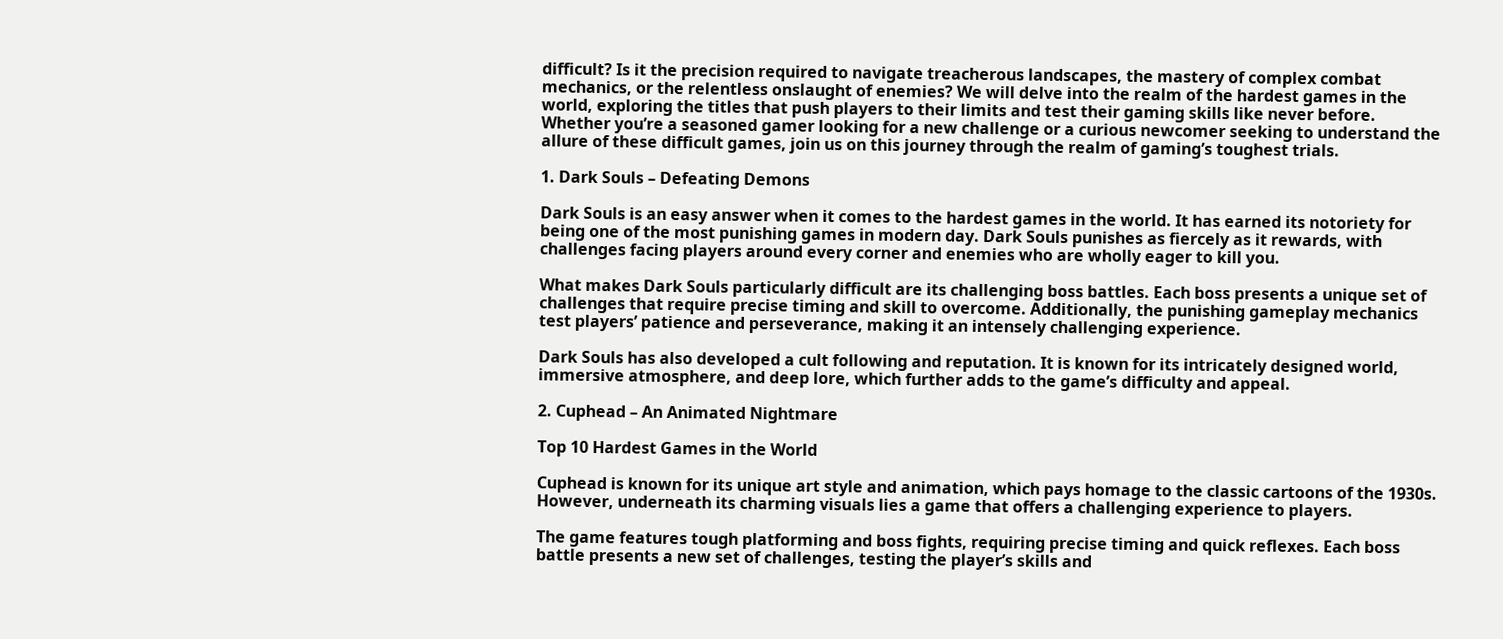difficult? Is it the precision required to navigate treacherous landscapes, the mastery of complex combat mechanics, or the relentless onslaught of enemies? We will delve into the realm of the hardest games in the world, exploring the titles that push players to their limits and test their gaming skills like never before. Whether you’re a seasoned gamer looking for a new challenge or a curious newcomer seeking to understand the allure of these difficult games, join us on this journey through the realm of gaming’s toughest trials.

1. Dark Souls – Defeating Demons

Dark Souls is an easy answer when it comes to the hardest games in the world. It has earned its notoriety for being one of the most punishing games in modern day. Dark Souls punishes as fiercely as it rewards, with challenges facing players around every corner and enemies who are wholly eager to kill you.

What makes Dark Souls particularly difficult are its challenging boss battles. Each boss presents a unique set of challenges that require precise timing and skill to overcome. Additionally, the punishing gameplay mechanics test players’ patience and perseverance, making it an intensely challenging experience.

Dark Souls has also developed a cult following and reputation. It is known for its intricately designed world, immersive atmosphere, and deep lore, which further adds to the game’s difficulty and appeal.

2. Cuphead – An Animated Nightmare

Top 10 Hardest Games in the World

Cuphead is known for its unique art style and animation, which pays homage to the classic cartoons of the 1930s. However, underneath its charming visuals lies a game that offers a challenging experience to players.

The game features tough platforming and boss fights, requiring precise timing and quick reflexes. Each boss battle presents a new set of challenges, testing the player’s skills and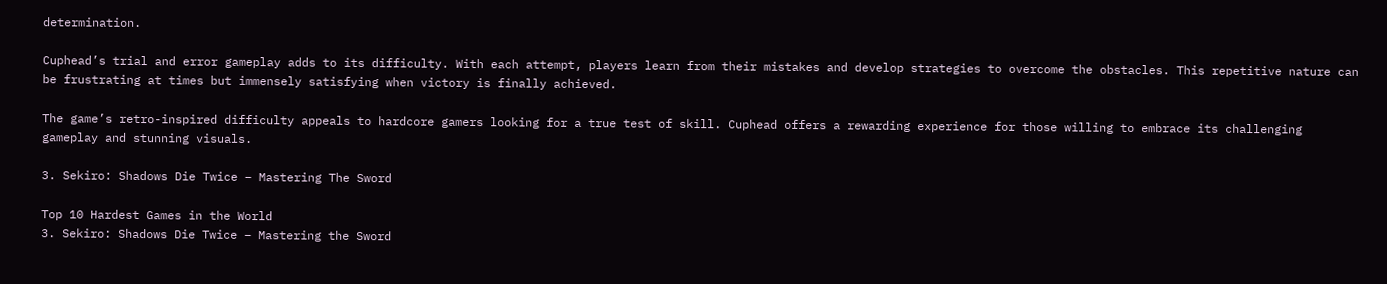determination.

Cuphead’s trial and error gameplay adds to its difficulty. With each attempt, players learn from their mistakes and develop strategies to overcome the obstacles. This repetitive nature can be frustrating at times but immensely satisfying when victory is finally achieved.

The game’s retro-inspired difficulty appeals to hardcore gamers looking for a true test of skill. Cuphead offers a rewarding experience for those willing to embrace its challenging gameplay and stunning visuals.

3. Sekiro: Shadows Die Twice – Mastering The Sword

Top 10 Hardest Games in the World
3. Sekiro: Shadows Die Twice – Mastering the Sword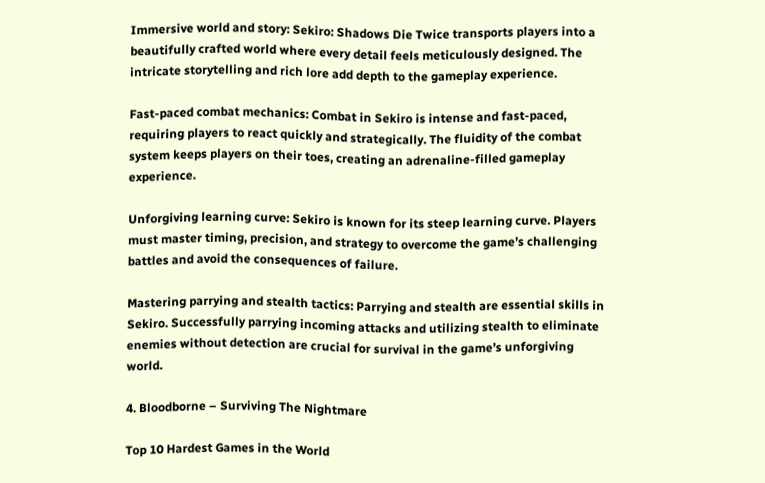Immersive world and story: Sekiro: Shadows Die Twice transports players into a beautifully crafted world where every detail feels meticulously designed. The intricate storytelling and rich lore add depth to the gameplay experience.

Fast-paced combat mechanics: Combat in Sekiro is intense and fast-paced, requiring players to react quickly and strategically. The fluidity of the combat system keeps players on their toes, creating an adrenaline-filled gameplay experience.

Unforgiving learning curve: Sekiro is known for its steep learning curve. Players must master timing, precision, and strategy to overcome the game’s challenging battles and avoid the consequences of failure.

Mastering parrying and stealth tactics: Parrying and stealth are essential skills in Sekiro. Successfully parrying incoming attacks and utilizing stealth to eliminate enemies without detection are crucial for survival in the game’s unforgiving world.

4. Bloodborne – Surviving The Nightmare

Top 10 Hardest Games in the World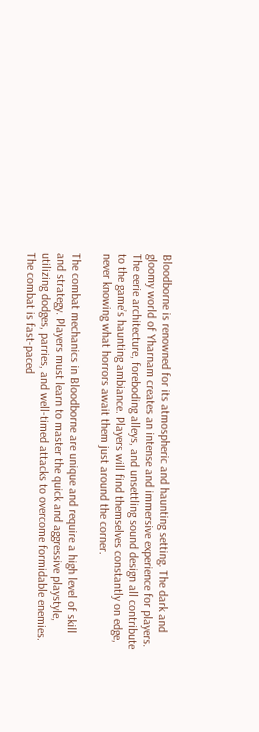Bloodborne is renowned for its atmospheric and haunting setting. The dark and gloomy world of Yharnam creates an intense and immersive experience for players. The eerie architecture, foreboding alleys, and unsettling sound design all contribute to the game’s haunting ambiance. Players will find themselves constantly on edge, never knowing what horrors await them just around the corner.

The combat mechanics in Bloodborne are unique and require a high level of skill and strategy. Players must learn to master the quick and aggressive playstyle, utilizing dodges, parries, and well-timed attacks to overcome formidable enemies. The combat is fast-paced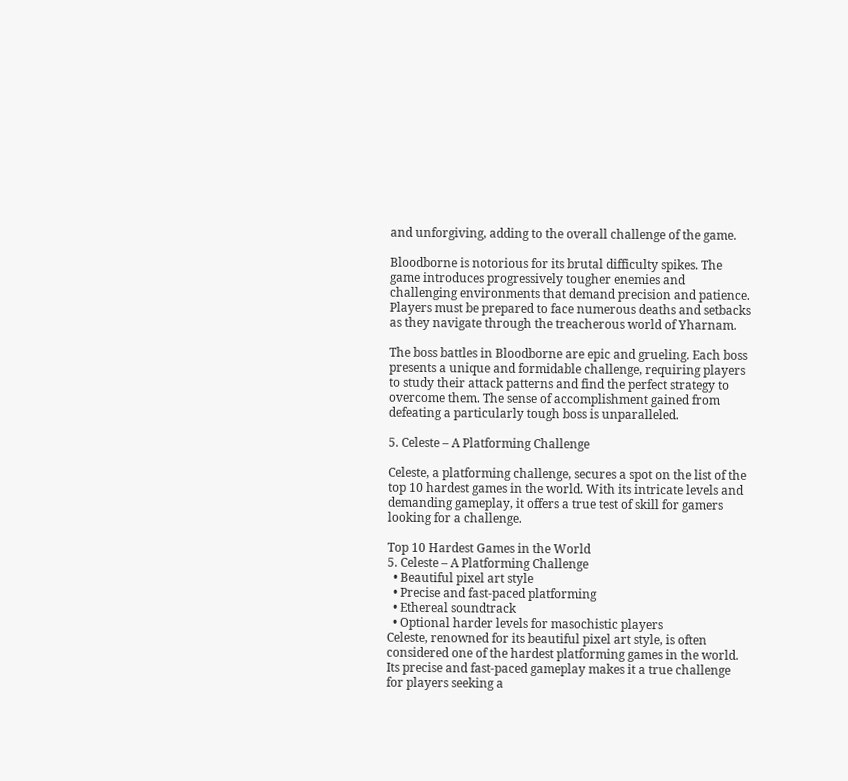and unforgiving, adding to the overall challenge of the game.

Bloodborne is notorious for its brutal difficulty spikes. The game introduces progressively tougher enemies and challenging environments that demand precision and patience. Players must be prepared to face numerous deaths and setbacks as they navigate through the treacherous world of Yharnam.

The boss battles in Bloodborne are epic and grueling. Each boss presents a unique and formidable challenge, requiring players to study their attack patterns and find the perfect strategy to overcome them. The sense of accomplishment gained from defeating a particularly tough boss is unparalleled.

5. Celeste – A Platforming Challenge

Celeste, a platforming challenge, secures a spot on the list of the top 10 hardest games in the world. With its intricate levels and demanding gameplay, it offers a true test of skill for gamers looking for a challenge.

Top 10 Hardest Games in the World
5. Celeste – A Platforming Challenge
  • Beautiful pixel art style
  • Precise and fast-paced platforming
  • Ethereal soundtrack
  • Optional harder levels for masochistic players
Celeste, renowned for its beautiful pixel art style, is often considered one of the hardest platforming games in the world. Its precise and fast-paced gameplay makes it a true challenge for players seeking a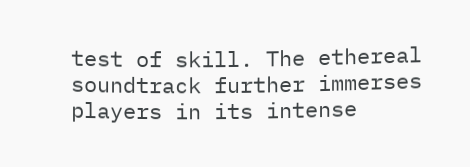test of skill. The ethereal soundtrack further immerses players in its intense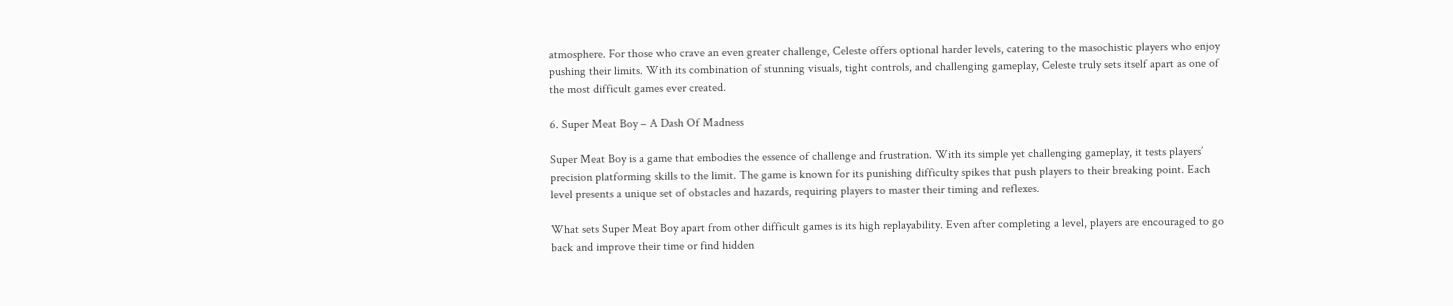atmosphere. For those who crave an even greater challenge, Celeste offers optional harder levels, catering to the masochistic players who enjoy pushing their limits. With its combination of stunning visuals, tight controls, and challenging gameplay, Celeste truly sets itself apart as one of the most difficult games ever created.

6. Super Meat Boy – A Dash Of Madness

Super Meat Boy is a game that embodies the essence of challenge and frustration. With its simple yet challenging gameplay, it tests players’ precision platforming skills to the limit. The game is known for its punishing difficulty spikes that push players to their breaking point. Each level presents a unique set of obstacles and hazards, requiring players to master their timing and reflexes.

What sets Super Meat Boy apart from other difficult games is its high replayability. Even after completing a level, players are encouraged to go back and improve their time or find hidden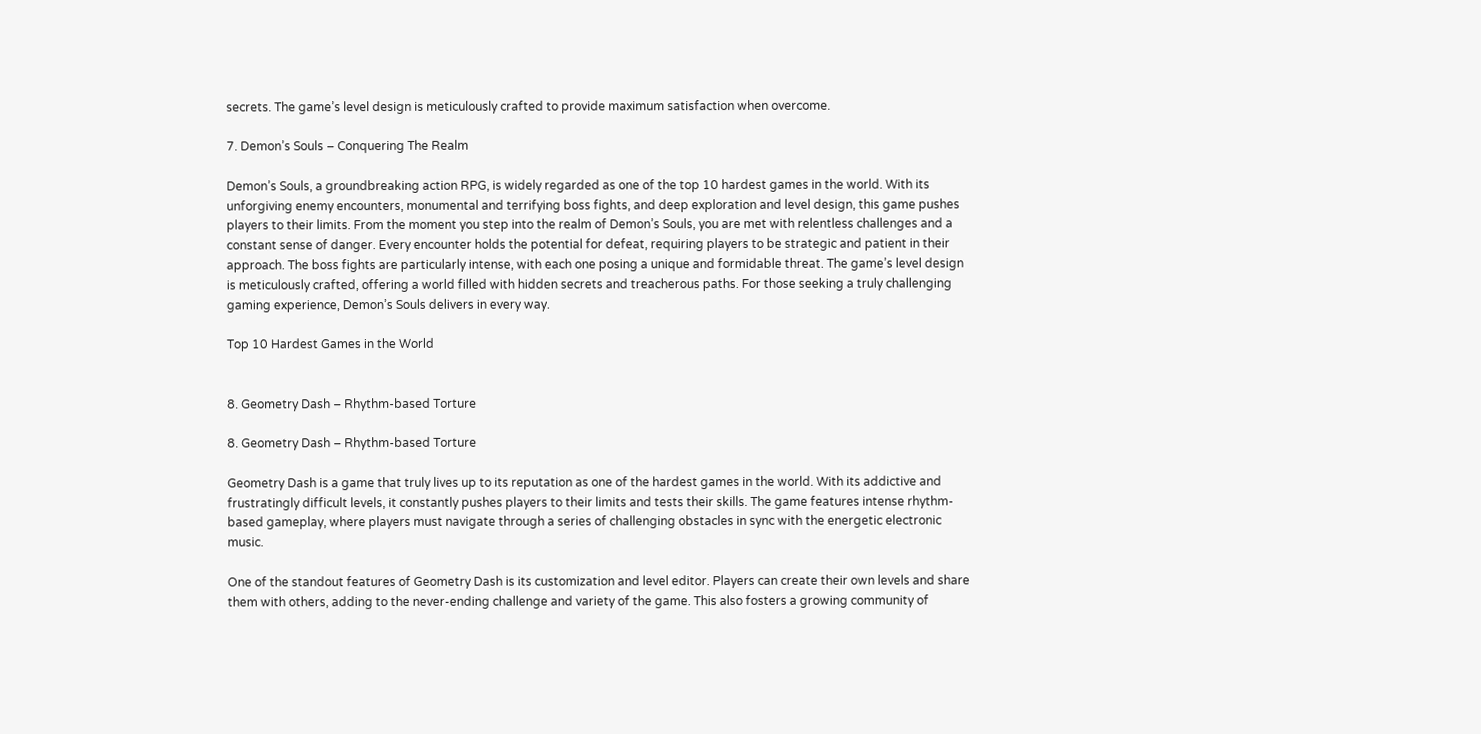secrets. The game’s level design is meticulously crafted to provide maximum satisfaction when overcome.

7. Demon’s Souls – Conquering The Realm

Demon’s Souls, a groundbreaking action RPG, is widely regarded as one of the top 10 hardest games in the world. With its unforgiving enemy encounters, monumental and terrifying boss fights, and deep exploration and level design, this game pushes players to their limits. From the moment you step into the realm of Demon’s Souls, you are met with relentless challenges and a constant sense of danger. Every encounter holds the potential for defeat, requiring players to be strategic and patient in their approach. The boss fights are particularly intense, with each one posing a unique and formidable threat. The game’s level design is meticulously crafted, offering a world filled with hidden secrets and treacherous paths. For those seeking a truly challenging gaming experience, Demon’s Souls delivers in every way.

Top 10 Hardest Games in the World


8. Geometry Dash – Rhythm-based Torture

8. Geometry Dash – Rhythm-based Torture

Geometry Dash is a game that truly lives up to its reputation as one of the hardest games in the world. With its addictive and frustratingly difficult levels, it constantly pushes players to their limits and tests their skills. The game features intense rhythm-based gameplay, where players must navigate through a series of challenging obstacles in sync with the energetic electronic music.

One of the standout features of Geometry Dash is its customization and level editor. Players can create their own levels and share them with others, adding to the never-ending challenge and variety of the game. This also fosters a growing community of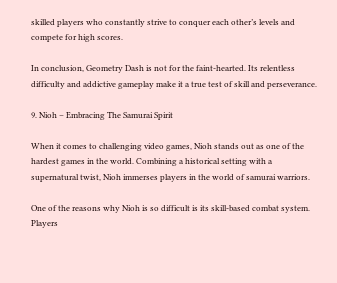skilled players who constantly strive to conquer each other’s levels and compete for high scores.

In conclusion, Geometry Dash is not for the faint-hearted. Its relentless difficulty and addictive gameplay make it a true test of skill and perseverance.

9. Nioh – Embracing The Samurai Spirit

When it comes to challenging video games, Nioh stands out as one of the hardest games in the world. Combining a historical setting with a supernatural twist, Nioh immerses players in the world of samurai warriors.

One of the reasons why Nioh is so difficult is its skill-based combat system. Players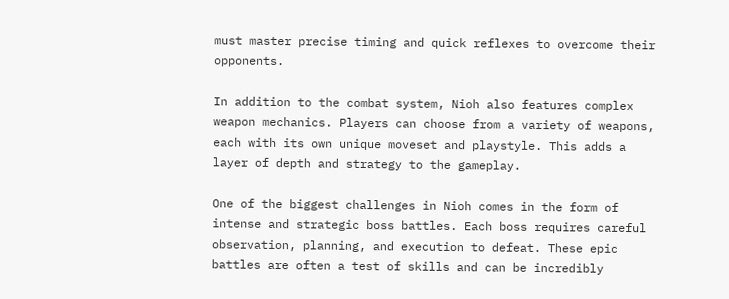must master precise timing and quick reflexes to overcome their opponents.

In addition to the combat system, Nioh also features complex weapon mechanics. Players can choose from a variety of weapons, each with its own unique moveset and playstyle. This adds a layer of depth and strategy to the gameplay.

One of the biggest challenges in Nioh comes in the form of intense and strategic boss battles. Each boss requires careful observation, planning, and execution to defeat. These epic battles are often a test of skills and can be incredibly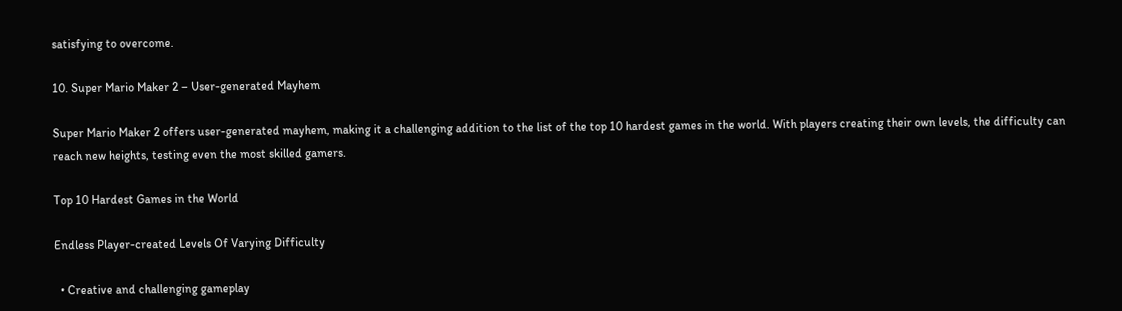satisfying to overcome.

10. Super Mario Maker 2 – User-generated Mayhem

Super Mario Maker 2 offers user-generated mayhem, making it a challenging addition to the list of the top 10 hardest games in the world. With players creating their own levels, the difficulty can reach new heights, testing even the most skilled gamers.

Top 10 Hardest Games in the World

Endless Player-created Levels Of Varying Difficulty

  • Creative and challenging gameplay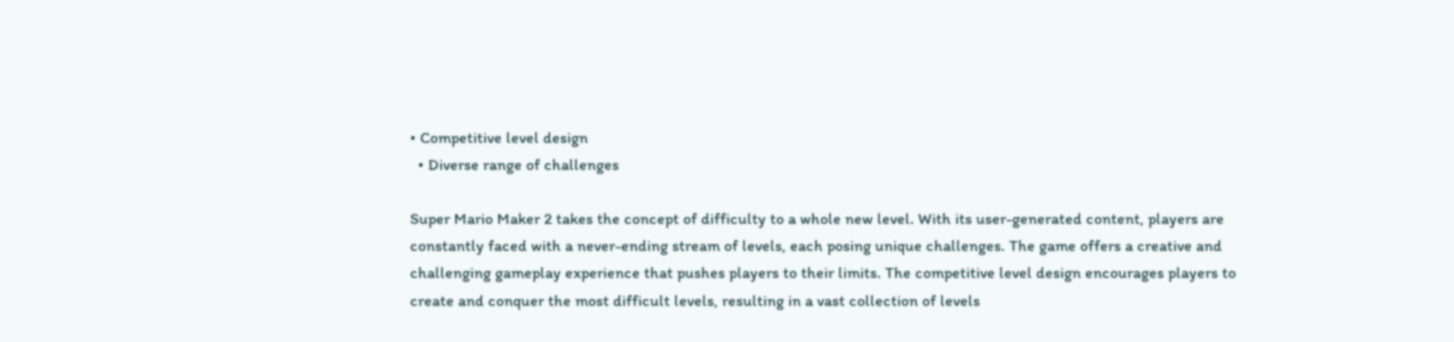• Competitive level design
  • Diverse range of challenges

Super Mario Maker 2 takes the concept of difficulty to a whole new level. With its user-generated content, players are constantly faced with a never-ending stream of levels, each posing unique challenges. The game offers a creative and challenging gameplay experience that pushes players to their limits. The competitive level design encourages players to create and conquer the most difficult levels, resulting in a vast collection of levels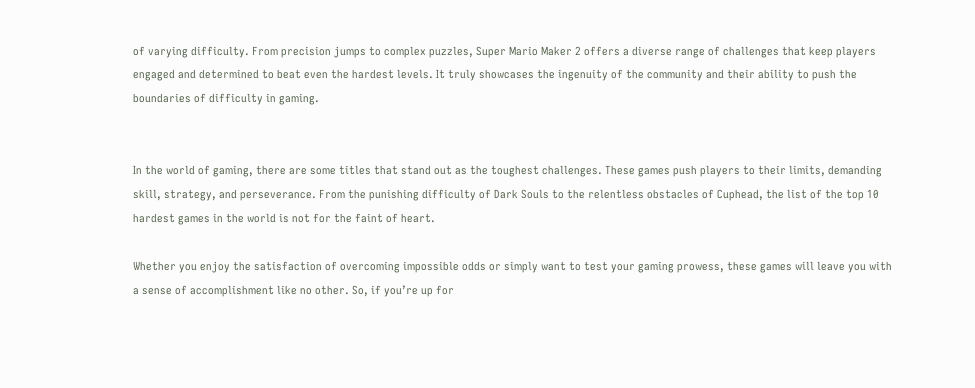of varying difficulty. From precision jumps to complex puzzles, Super Mario Maker 2 offers a diverse range of challenges that keep players engaged and determined to beat even the hardest levels. It truly showcases the ingenuity of the community and their ability to push the boundaries of difficulty in gaming.


In the world of gaming, there are some titles that stand out as the toughest challenges. These games push players to their limits, demanding skill, strategy, and perseverance. From the punishing difficulty of Dark Souls to the relentless obstacles of Cuphead, the list of the top 10 hardest games in the world is not for the faint of heart.

Whether you enjoy the satisfaction of overcoming impossible odds or simply want to test your gaming prowess, these games will leave you with a sense of accomplishment like no other. So, if you’re up for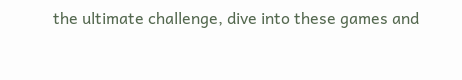the ultimate challenge, dive into these games and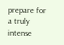prepare for a truly intense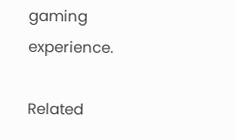gaming experience.

Related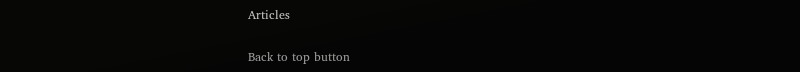Articles

Back to top button